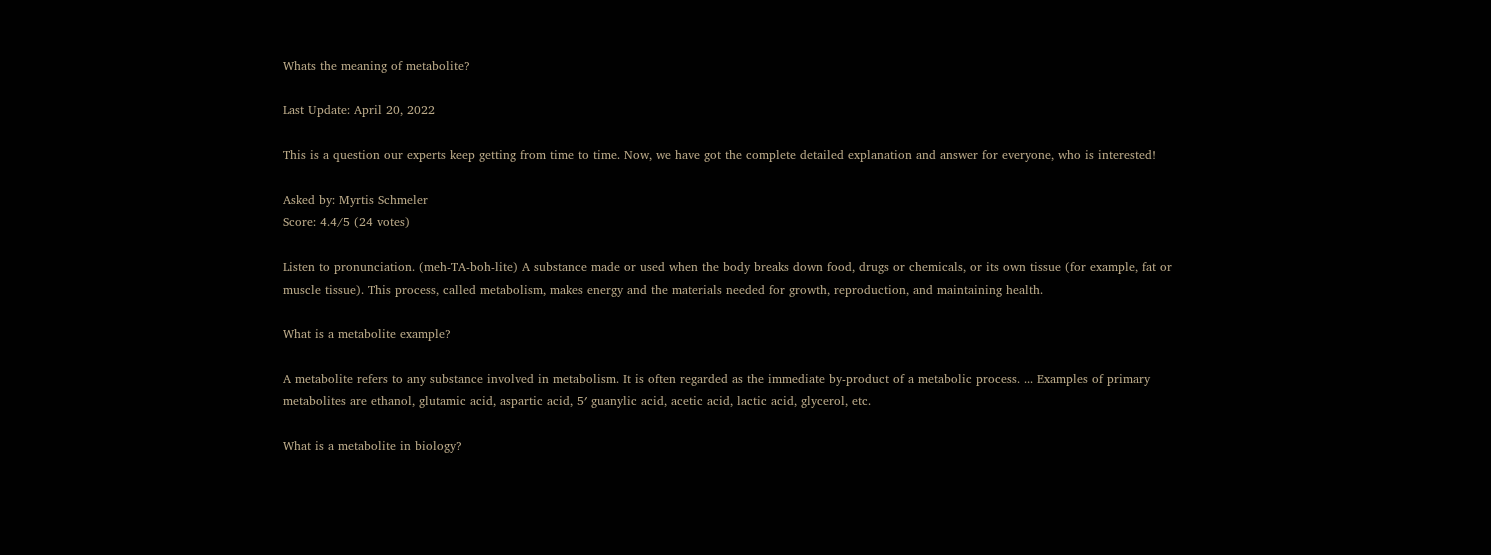Whats the meaning of metabolite?

Last Update: April 20, 2022

This is a question our experts keep getting from time to time. Now, we have got the complete detailed explanation and answer for everyone, who is interested!

Asked by: Myrtis Schmeler
Score: 4.4/5 (24 votes)

Listen to pronunciation. (meh-TA-boh-lite) A substance made or used when the body breaks down food, drugs or chemicals, or its own tissue (for example, fat or muscle tissue). This process, called metabolism, makes energy and the materials needed for growth, reproduction, and maintaining health.

What is a metabolite example?

A metabolite refers to any substance involved in metabolism. It is often regarded as the immediate by-product of a metabolic process. ... Examples of primary metabolites are ethanol, glutamic acid, aspartic acid, 5′ guanylic acid, acetic acid, lactic acid, glycerol, etc.

What is a metabolite in biology?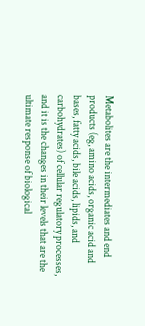Metabolites are the intermediates and end products (eg, amino acids, organic acid and bases, fatty acids, bile acids, lipids, and carbohydrates) of cellular regulatory processes, and it is the changes in their levels that are the ultimate response of biological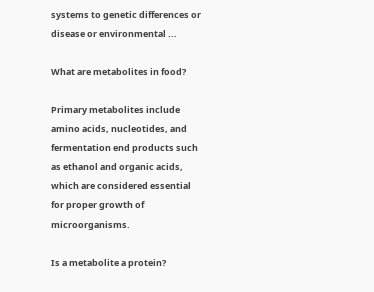systems to genetic differences or disease or environmental ...

What are metabolites in food?

Primary metabolites include amino acids, nucleotides, and fermentation end products such as ethanol and organic acids, which are considered essential for proper growth of microorganisms.

Is a metabolite a protein?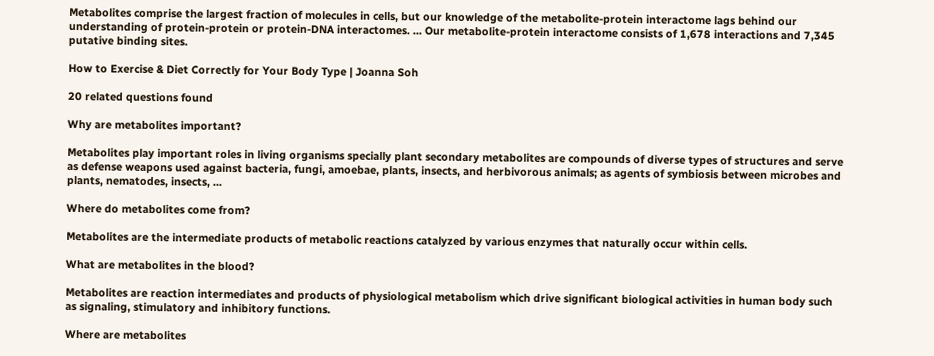Metabolites comprise the largest fraction of molecules in cells, but our knowledge of the metabolite-protein interactome lags behind our understanding of protein-protein or protein-DNA interactomes. ... Our metabolite-protein interactome consists of 1,678 interactions and 7,345 putative binding sites.

How to Exercise & Diet Correctly for Your Body Type | Joanna Soh

20 related questions found

Why are metabolites important?

Metabolites play important roles in living organisms specially plant secondary metabolites are compounds of diverse types of structures and serve as defense weapons used against bacteria, fungi, amoebae, plants, insects, and herbivorous animals; as agents of symbiosis between microbes and plants, nematodes, insects, ...

Where do metabolites come from?

Metabolites are the intermediate products of metabolic reactions catalyzed by various enzymes that naturally occur within cells.

What are metabolites in the blood?

Metabolites are reaction intermediates and products of physiological metabolism which drive significant biological activities in human body such as signaling, stimulatory and inhibitory functions.

Where are metabolites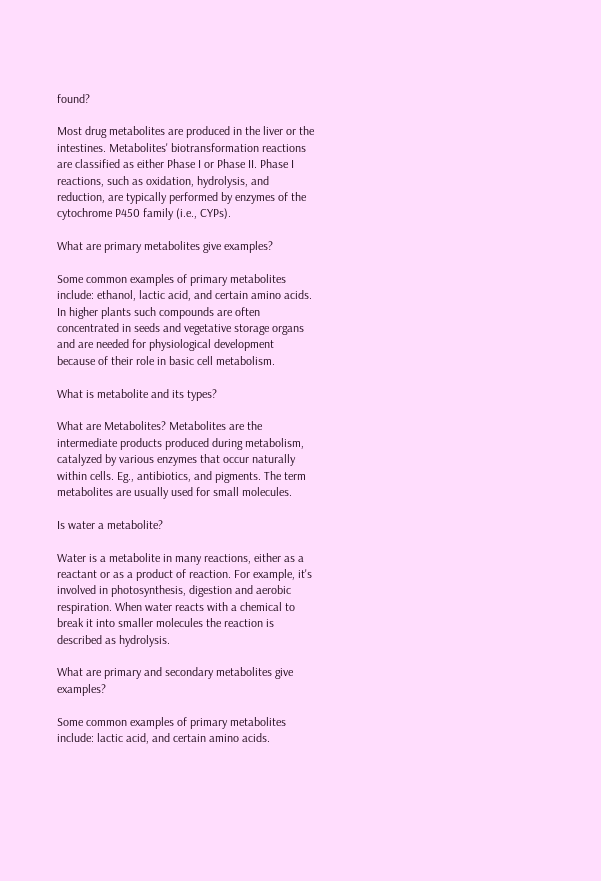found?

Most drug metabolites are produced in the liver or the intestines. Metabolites' biotransformation reactions are classified as either Phase I or Phase II. Phase I reactions, such as oxidation, hydrolysis, and reduction, are typically performed by enzymes of the cytochrome P450 family (i.e., CYPs).

What are primary metabolites give examples?

Some common examples of primary metabolites include: ethanol, lactic acid, and certain amino acids. In higher plants such compounds are often concentrated in seeds and vegetative storage organs and are needed for physiological development because of their role in basic cell metabolism.

What is metabolite and its types?

What are Metabolites? Metabolites are the intermediate products produced during metabolism, catalyzed by various enzymes that occur naturally within cells. Eg., antibiotics, and pigments. The term metabolites are usually used for small molecules.

Is water a metabolite?

Water is a metabolite in many reactions, either as a reactant or as a product of reaction. For example, it's involved in photosynthesis, digestion and aerobic respiration. When water reacts with a chemical to break it into smaller molecules the reaction is described as hydrolysis.

What are primary and secondary metabolites give examples?

Some common examples of primary metabolites include: lactic acid, and certain amino acids.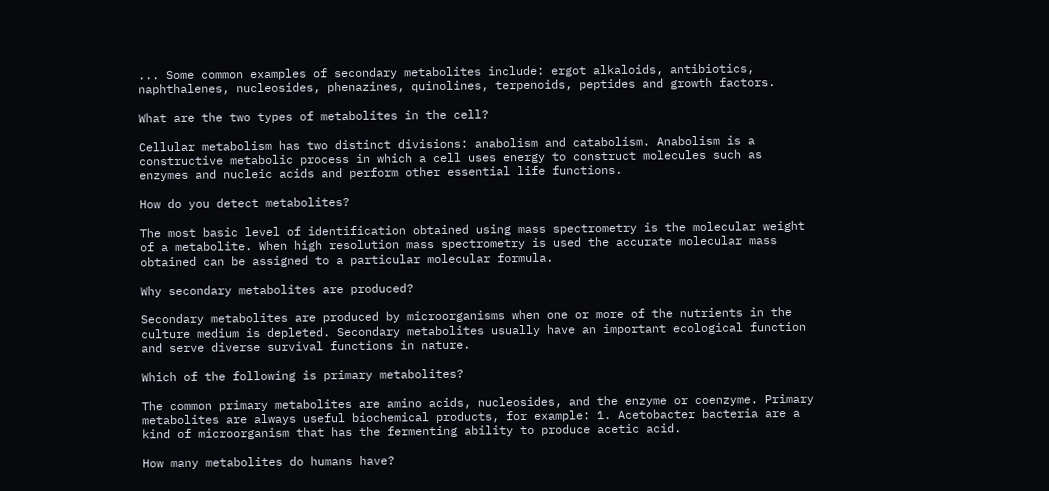... Some common examples of secondary metabolites include: ergot alkaloids, antibiotics, naphthalenes, nucleosides, phenazines, quinolines, terpenoids, peptides and growth factors.

What are the two types of metabolites in the cell?

Cellular metabolism has two distinct divisions: anabolism and catabolism. Anabolism is a constructive metabolic process in which a cell uses energy to construct molecules such as enzymes and nucleic acids and perform other essential life functions.

How do you detect metabolites?

The most basic level of identification obtained using mass spectrometry is the molecular weight of a metabolite. When high resolution mass spectrometry is used the accurate molecular mass obtained can be assigned to a particular molecular formula.

Why secondary metabolites are produced?

Secondary metabolites are produced by microorganisms when one or more of the nutrients in the culture medium is depleted. Secondary metabolites usually have an important ecological function and serve diverse survival functions in nature.

Which of the following is primary metabolites?

The common primary metabolites are amino acids, nucleosides, and the enzyme or coenzyme. Primary metabolites are always useful biochemical products, for example: 1. Acetobacter bacteria are a kind of microorganism that has the fermenting ability to produce acetic acid.

How many metabolites do humans have?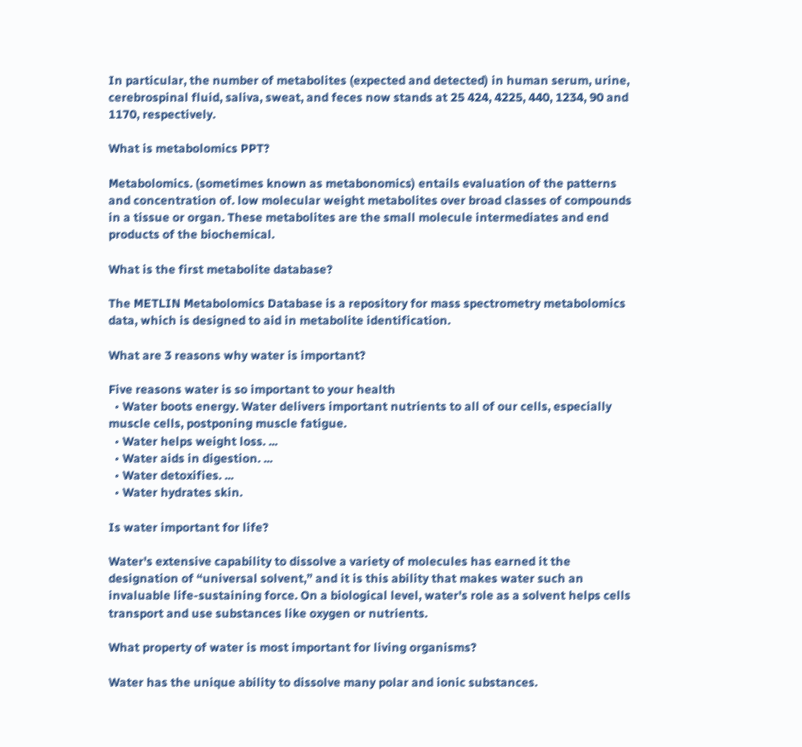In particular, the number of metabolites (expected and detected) in human serum, urine, cerebrospinal fluid, saliva, sweat, and feces now stands at 25 424, 4225, 440, 1234, 90 and 1170, respectively.

What is metabolomics PPT?

Metabolomics. (sometimes known as metabonomics) entails evaluation of the patterns and concentration of. low molecular weight metabolites over broad classes of compounds in a tissue or organ. These metabolites are the small molecule intermediates and end products of the biochemical.

What is the first metabolite database?

The METLIN Metabolomics Database is a repository for mass spectrometry metabolomics data, which is designed to aid in metabolite identification.

What are 3 reasons why water is important?

Five reasons water is so important to your health
  • Water boots energy. Water delivers important nutrients to all of our cells, especially muscle cells, postponing muscle fatigue.
  • Water helps weight loss. ...
  • Water aids in digestion. ...
  • Water detoxifies. ...
  • Water hydrates skin.

Is water important for life?

Water's extensive capability to dissolve a variety of molecules has earned it the designation of “universal solvent,” and it is this ability that makes water such an invaluable life-sustaining force. On a biological level, water's role as a solvent helps cells transport and use substances like oxygen or nutrients.

What property of water is most important for living organisms?

Water has the unique ability to dissolve many polar and ionic substances.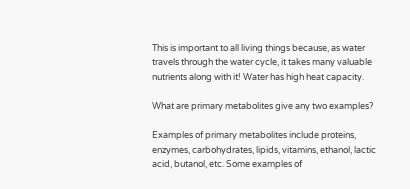This is important to all living things because, as water travels through the water cycle, it takes many valuable nutrients along with it! Water has high heat capacity.

What are primary metabolites give any two examples?

Examples of primary metabolites include proteins, enzymes, carbohydrates, lipids, vitamins, ethanol, lactic acid, butanol, etc. Some examples of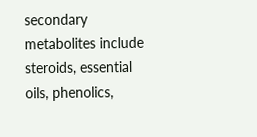secondary metabolites include steroids, essential oils, phenolics,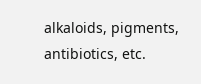alkaloids, pigments, antibiotics, etc.